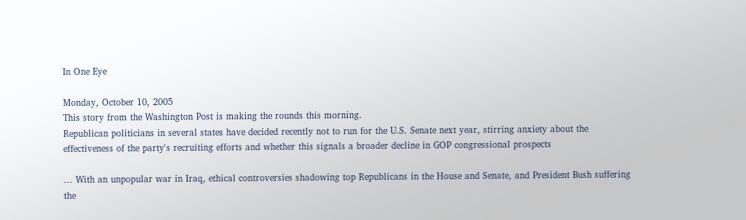In One Eye

Monday, October 10, 2005
This story from the Washington Post is making the rounds this morning.
Republican politicians in several states have decided recently not to run for the U.S. Senate next year, stirring anxiety about the effectiveness of the party's recruiting efforts and whether this signals a broader decline in GOP congressional prospects

... With an unpopular war in Iraq, ethical controversies shadowing top Republicans in the House and Senate, and President Bush suffering the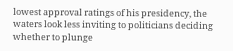lowest approval ratings of his presidency, the waters look less inviting to politicians deciding whether to plunge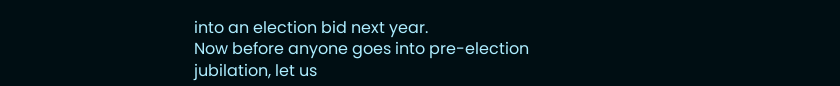into an election bid next year.
Now before anyone goes into pre-election jubilation, let us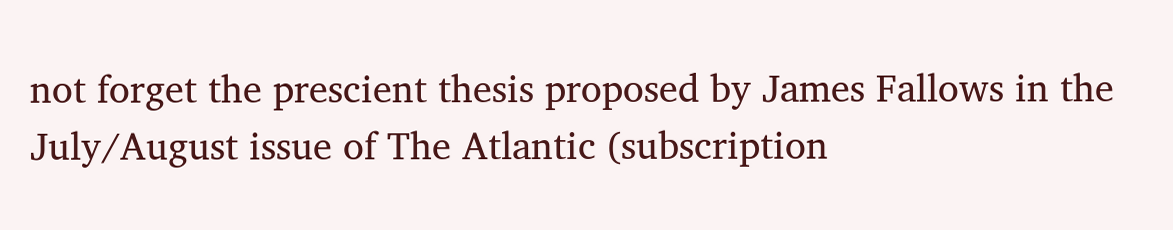not forget the prescient thesis proposed by James Fallows in the July/August issue of The Atlantic (subscription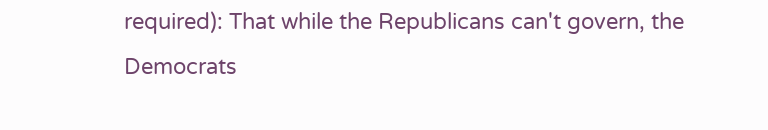required): That while the Republicans can't govern, the Democrats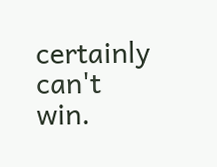certainly can't win.